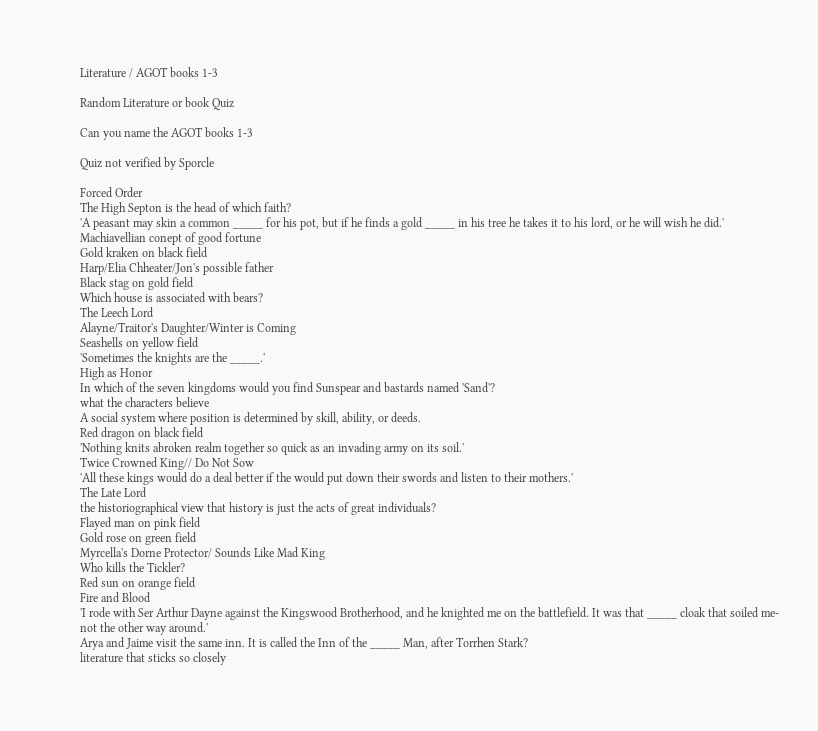Literature / AGOT books 1-3

Random Literature or book Quiz

Can you name the AGOT books 1-3

Quiz not verified by Sporcle

Forced Order
The High Septon is the head of which faith?
'A peasant may skin a common _____ for his pot, but if he finds a gold _____ in his tree he takes it to his lord, or he will wish he did.'
Machiavellian conept of good fortune
Gold kraken on black field
Harp/Elia Chheater/Jon's possible father
Black stag on gold field
Which house is associated with bears?
The Leech Lord
Alayne/Traitor's Daughter/Winter is Coming
Seashells on yellow field
'Sometimes the knights are the _____.'
High as Honor
In which of the seven kingdoms would you find Sunspear and bastards named 'Sand'?
what the characters believe
A social system where position is determined by skill, ability, or deeds.
Red dragon on black field
'Nothing knits abroken realm together so quick as an invading army on its soil.'
Twice Crowned King// Do Not Sow
'All these kings would do a deal better if the would put down their swords and listen to their mothers.'
The Late Lord
the historiographical view that history is just the acts of great individuals?
Flayed man on pink field
Gold rose on green field
Myrcella's Dorne Protector/ Sounds Like Mad King
Who kills the Tickler?
Red sun on orange field
Fire and Blood
'I rode with Ser Arthur Dayne against the Kingswood Brotherhood, and he knighted me on the battlefield. It was that _____ cloak that soiled me-not the other way around.'
Arya and Jaime visit the same inn. It is called the Inn of the _____ Man, after Torrhen Stark?
literature that sticks so closely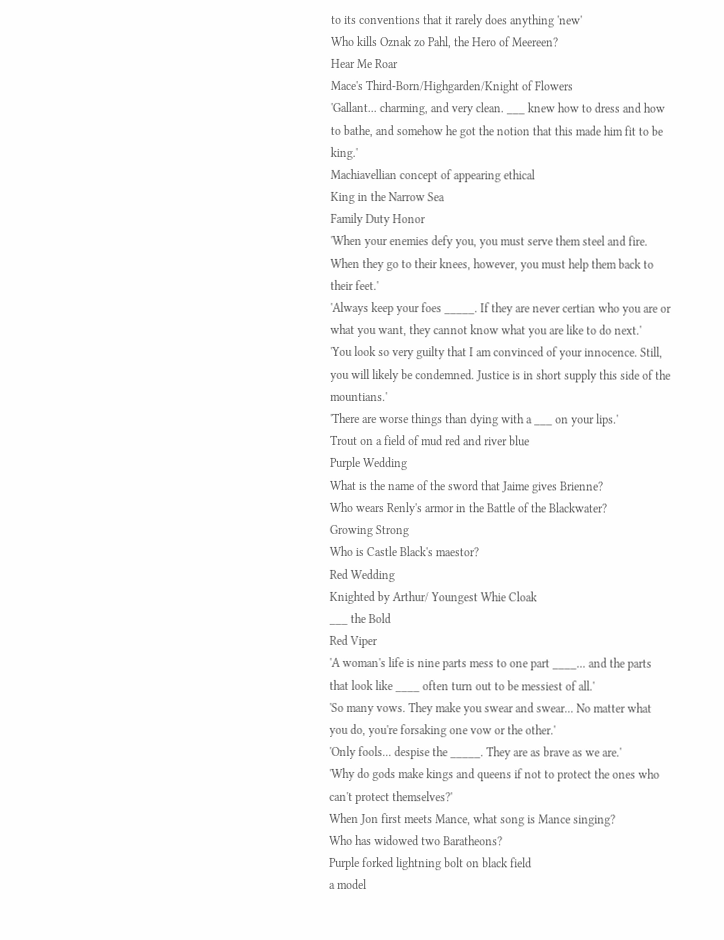to its conventions that it rarely does anything 'new'
Who kills Oznak zo Pahl, the Hero of Meereen?
Hear Me Roar
Mace's Third-Born/Highgarden/Knight of Flowers
'Gallant... charming, and very clean. ___ knew how to dress and how to bathe, and somehow he got the notion that this made him fit to be king.'
Machiavellian concept of appearing ethical
King in the Narrow Sea
Family Duty Honor
'When your enemies defy you, you must serve them steel and fire. When they go to their knees, however, you must help them back to their feet.'
'Always keep your foes _____. If they are never certian who you are or what you want, they cannot know what you are like to do next.'
'You look so very guilty that I am convinced of your innocence. Still, you will likely be condemned. Justice is in short supply this side of the mountians.'
'There are worse things than dying with a ___ on your lips.'
Trout on a field of mud red and river blue
Purple Wedding
What is the name of the sword that Jaime gives Brienne?
Who wears Renly's armor in the Battle of the Blackwater?
Growing Strong
Who is Castle Black's maestor?
Red Wedding
Knighted by Arthur/ Youngest Whie Cloak
___ the Bold
Red Viper
'A woman's life is nine parts mess to one part ____... and the parts that look like ____ often turn out to be messiest of all.'
'So many vows. They make you swear and swear... No matter what you do, you're forsaking one vow or the other.'
'Only fools... despise the _____. They are as brave as we are.'
'Why do gods make kings and queens if not to protect the ones who can't protect themselves?'
When Jon first meets Mance, what song is Mance singing?
Who has widowed two Baratheons?
Purple forked lightning bolt on black field
a model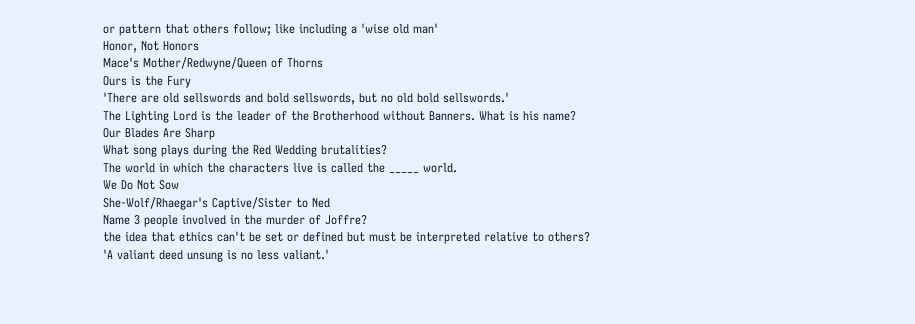or pattern that others follow; like including a 'wise old man'
Honor, Not Honors
Mace's Mother/Redwyne/Queen of Thorns
Ours is the Fury
'There are old sellswords and bold sellswords, but no old bold sellswords.'
The Lighting Lord is the leader of the Brotherhood without Banners. What is his name?
Our Blades Are Sharp
What song plays during the Red Wedding brutalities?
The world in which the characters live is called the _____ world.
We Do Not Sow
She-Wolf/Rhaegar's Captive/Sister to Ned
Name 3 people involved in the murder of Joffre?
the idea that ethics can't be set or defined but must be interpreted relative to others?
'A valiant deed unsung is no less valiant.'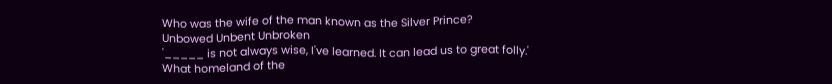Who was the wife of the man known as the Silver Prince?
Unbowed Unbent Unbroken
'_____ is not always wise, I've learned. It can lead us to great folly.'
What homeland of the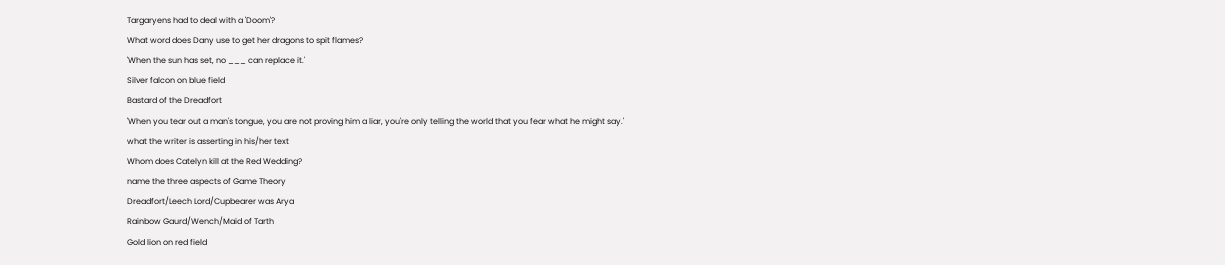Targaryens had to deal with a 'Doom'?
What word does Dany use to get her dragons to spit flames?
'When the sun has set, no ___ can replace it.'
Silver falcon on blue field
Bastard of the Dreadfort
'When you tear out a man's tongue, you are not proving him a liar, you're only telling the world that you fear what he might say.'
what the writer is asserting in his/her text
Whom does Catelyn kill at the Red Wedding?
name the three aspects of Game Theory
Dreadfort/Leech Lord/Cupbearer was Arya
Rainbow Gaurd/Wench/Maid of Tarth
Gold lion on red field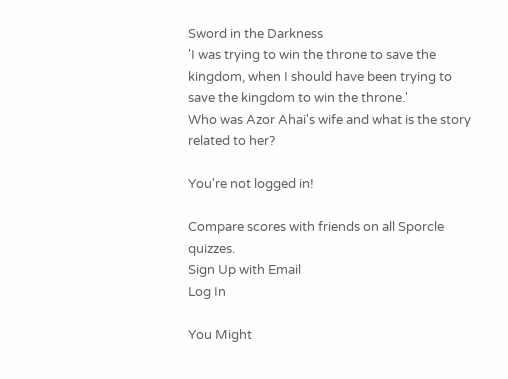Sword in the Darkness
'I was trying to win the throne to save the kingdom, when I should have been trying to save the kingdom to win the throne.'
Who was Azor Ahai's wife and what is the story related to her?

You're not logged in!

Compare scores with friends on all Sporcle quizzes.
Sign Up with Email
Log In

You Might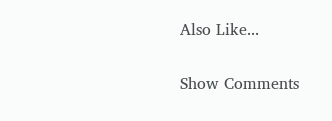Also Like...

Show Comments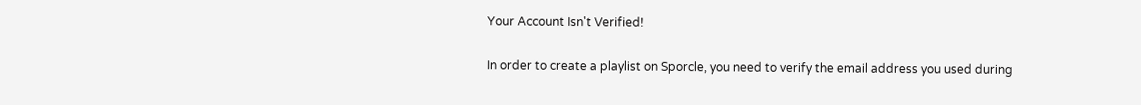Your Account Isn't Verified!

In order to create a playlist on Sporcle, you need to verify the email address you used during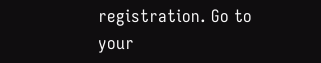registration. Go to your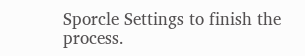Sporcle Settings to finish the process.